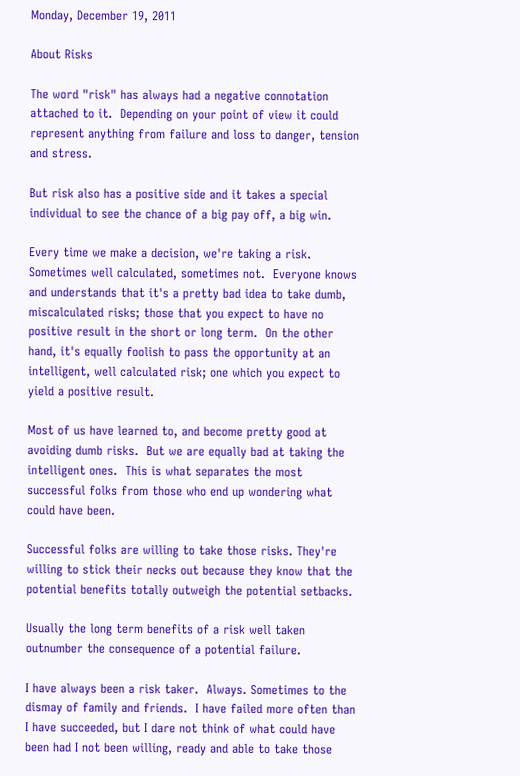Monday, December 19, 2011

About Risks

The word "risk" has always had a negative connotation attached to it.  Depending on your point of view it could represent anything from failure and loss to danger, tension and stress.

But risk also has a positive side and it takes a special individual to see the chance of a big pay off, a big win.

Every time we make a decision, we're taking a risk.  Sometimes well calculated, sometimes not.  Everyone knows and understands that it's a pretty bad idea to take dumb, miscalculated risks; those that you expect to have no positive result in the short or long term.  On the other hand, it's equally foolish to pass the opportunity at an intelligent, well calculated risk; one which you expect to yield a positive result.

Most of us have learned to, and become pretty good at avoiding dumb risks.  But we are equally bad at taking the intelligent ones.  This is what separates the most successful folks from those who end up wondering what could have been.

Successful folks are willing to take those risks. They're willing to stick their necks out because they know that the potential benefits totally outweigh the potential setbacks.

Usually the long term benefits of a risk well taken outnumber the consequence of a potential failure.

I have always been a risk taker.  Always. Sometimes to the dismay of family and friends.  I have failed more often than I have succeeded, but I dare not think of what could have been had I not been willing, ready and able to take those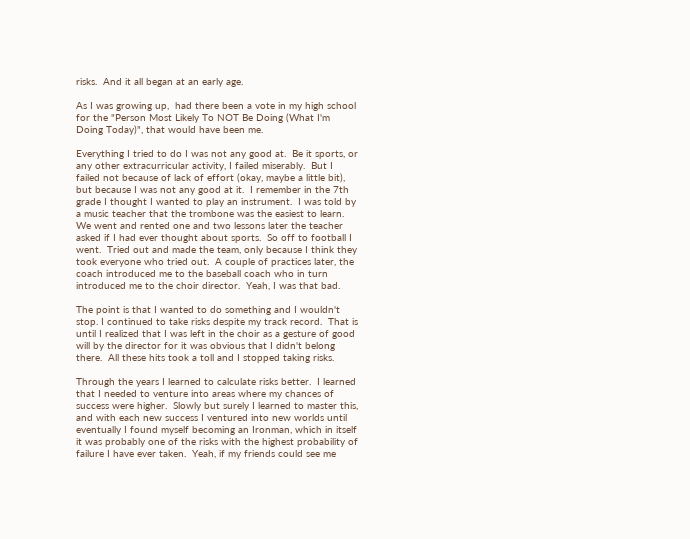risks.  And it all began at an early age.

As I was growing up,  had there been a vote in my high school for the "Person Most Likely To NOT Be Doing (What I'm Doing Today)", that would have been me.

Everything I tried to do I was not any good at.  Be it sports, or any other extracurricular activity, I failed miserably.  But I failed not because of lack of effort (okay, maybe a little bit), but because I was not any good at it.  I remember in the 7th grade I thought I wanted to play an instrument.  I was told by a music teacher that the trombone was the easiest to learn.  We went and rented one and two lessons later the teacher asked if I had ever thought about sports.  So off to football I went.  Tried out and made the team, only because I think they took everyone who tried out.  A couple of practices later, the coach introduced me to the baseball coach who in turn introduced me to the choir director.  Yeah, I was that bad.

The point is that I wanted to do something and I wouldn't stop. I continued to take risks despite my track record.  That is until I realized that I was left in the choir as a gesture of good will by the director for it was obvious that I didn't belong there.  All these hits took a toll and I stopped taking risks.

Through the years I learned to calculate risks better.  I learned that I needed to venture into areas where my chances of success were higher.  Slowly but surely I learned to master this, and with each new success I ventured into new worlds until eventually I found myself becoming an Ironman, which in itself it was probably one of the risks with the highest probability of failure I have ever taken.  Yeah, if my friends could see me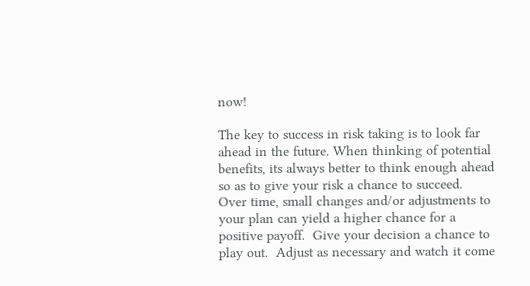now!

The key to success in risk taking is to look far ahead in the future. When thinking of potential benefits, its always better to think enough ahead so as to give your risk a chance to succeed.  Over time, small changes and/or adjustments to your plan can yield a higher chance for a positive payoff.  Give your decision a chance to play out.  Adjust as necessary and watch it come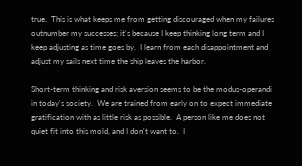true.  This is what keeps me from getting discouraged when my failures outnumber my successes; it's because I keep thinking long term and I keep adjusting as time goes by.  I learn from each disappointment and adjust my sails next time the ship leaves the harbor.

Short-term thinking and risk aversion seems to be the modus-operandi in today's society.  We are trained from early on to expect immediate gratification with as little risk as possible.  A person like me does not quiet fit into this mold, and I don't want to.  I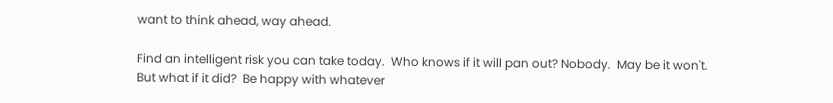want to think ahead, way ahead.

Find an intelligent risk you can take today.  Who knows if it will pan out? Nobody.  May be it won't.  But what if it did?  Be happy with whatever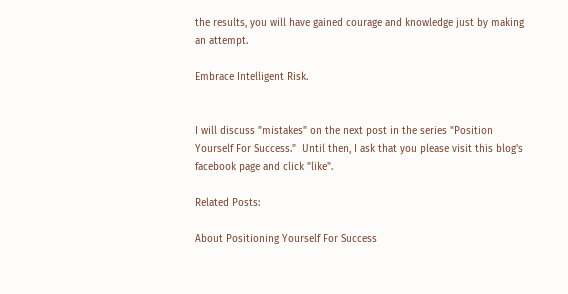the results, you will have gained courage and knowledge just by making an attempt.

Embrace Intelligent Risk.


I will discuss "mistakes" on the next post in the series "Position Yourself For Success."  Until then, I ask that you please visit this blog's facebook page and click "like".

Related Posts:

About Positioning Yourself For Success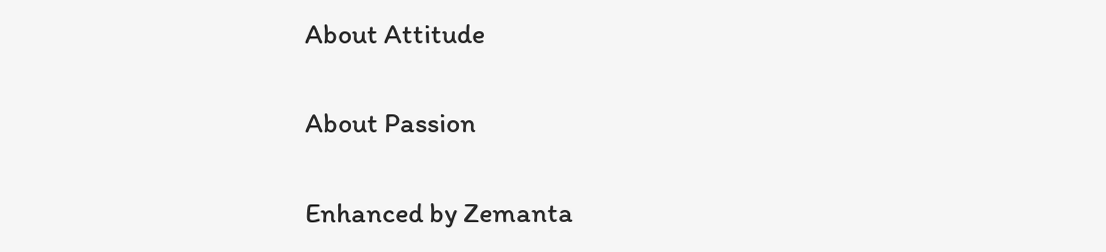About Attitude

About Passion

Enhanced by Zemanta